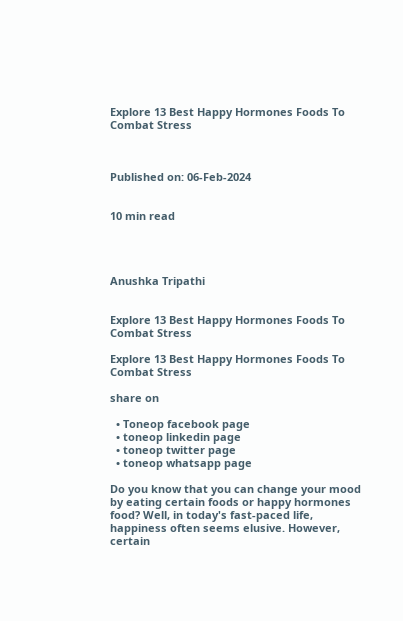Explore 13 Best Happy Hormones Foods To Combat Stress



Published on: 06-Feb-2024


10 min read




Anushka Tripathi


Explore 13 Best Happy Hormones Foods To Combat Stress

Explore 13 Best Happy Hormones Foods To Combat Stress

share on

  • Toneop facebook page
  • toneop linkedin page
  • toneop twitter page
  • toneop whatsapp page

Do you know that you can change your mood by eating certain foods or happy hormones food? Well, in today's fast-paced life, happiness often seems elusive. However, certain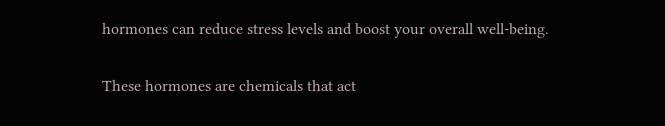hormones can reduce stress levels and boost your overall well-being.

These hormones are chemicals that act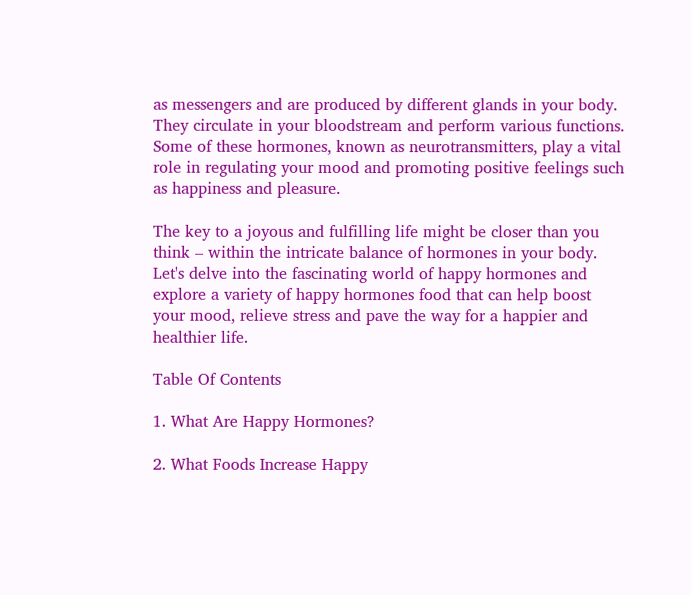as messengers and are produced by different glands in your body. They circulate in your bloodstream and perform various functions. Some of these hormones, known as neurotransmitters, play a vital role in regulating your mood and promoting positive feelings such as happiness and pleasure.

The key to a joyous and fulfilling life might be closer than you think – within the intricate balance of hormones in your body. Let's delve into the fascinating world of happy hormones and explore a variety of happy hormones food that can help boost your mood, relieve stress and pave the way for a happier and healthier life.

Table Of Contents

1. What Are Happy Hormones?

2. What Foods Increase Happy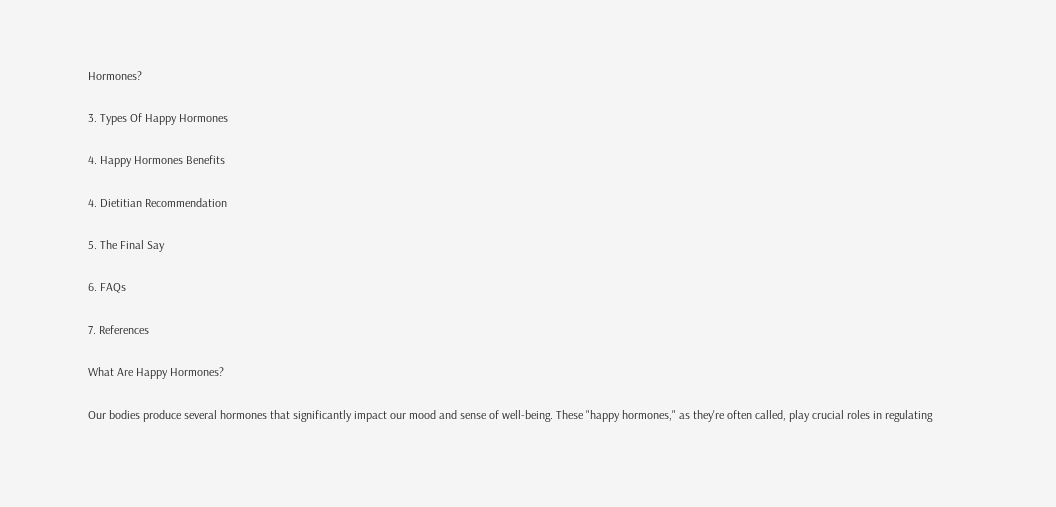Hormones?

3. Types Of Happy Hormones

4. Happy Hormones Benefits

4. Dietitian Recommendation

5. The Final Say

6. FAQs

7. References

What Are Happy Hormones?

Our bodies produce several hormones that significantly impact our mood and sense of well-being. These "happy hormones," as they're often called, play crucial roles in regulating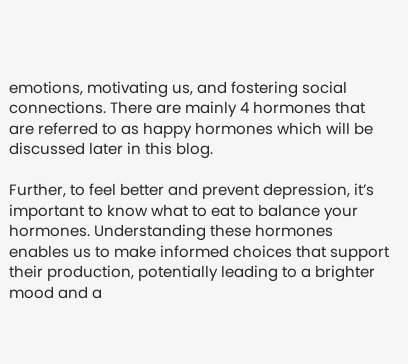emotions, motivating us, and fostering social connections. There are mainly 4 hormones that are referred to as happy hormones which will be discussed later in this blog.

Further, to feel better and prevent depression, it’s important to know what to eat to balance your hormones. Understanding these hormones enables us to make informed choices that support their production, potentially leading to a brighter mood and a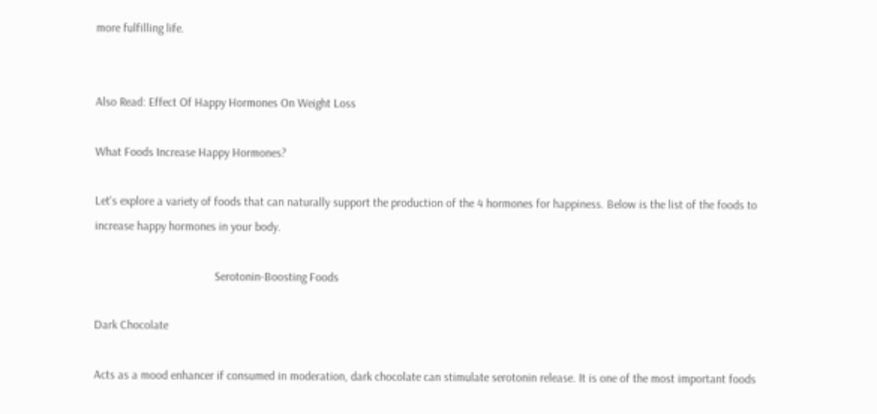more fulfilling life.


Also Read: Effect Of Happy Hormones On Weight Loss

What Foods Increase Happy Hormones?

Let's explore a variety of foods that can naturally support the production of the 4 hormones for happiness. Below is the list of the foods to increase happy hormones in your body.

                                        Serotonin-Boosting Foods

Dark Chocolate

Acts as a mood enhancer if consumed in moderation, dark chocolate can stimulate serotonin release. It is one of the most important foods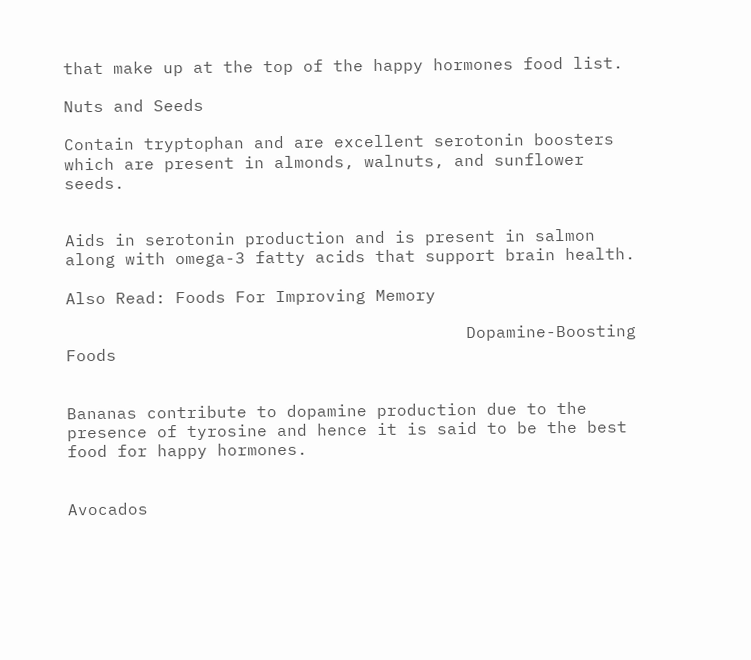that make up at the top of the happy hormones food list.

Nuts and Seeds

Contain tryptophan and are excellent serotonin boosters which are present in almonds, walnuts, and sunflower seeds.


Aids in serotonin production and is present in salmon along with omega-3 fatty acids that support brain health.

Also Read: Foods For Improving Memory

                                        Dopamine-Boosting Foods


Bananas contribute to dopamine production due to the presence of tyrosine and hence it is said to be the best food for happy hormones.


Avocados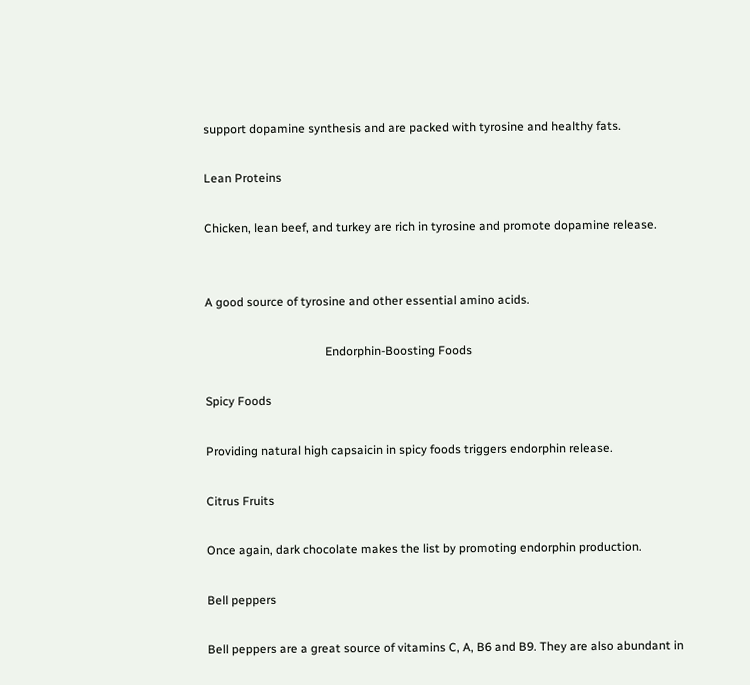support dopamine synthesis and are packed with tyrosine and healthy fats.

Lean Proteins

Chicken, lean beef, and turkey are rich in tyrosine and promote dopamine release.


A good source of tyrosine and other essential amino acids.

                                        Endorphin-Boosting Foods

Spicy Foods

Providing natural high capsaicin in spicy foods triggers endorphin release.

Citrus Fruits

Once again, dark chocolate makes the list by promoting endorphin production.

Bell peppers

Bell peppers are a great source of vitamins C, A, B6 and B9. They are also abundant in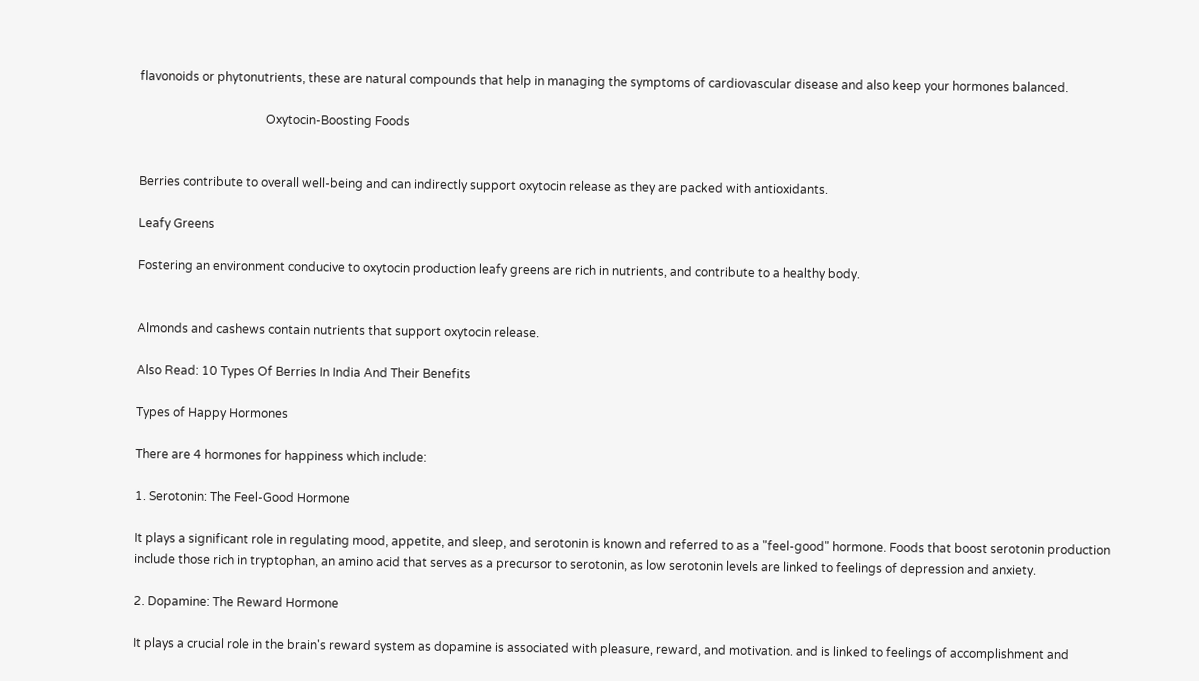flavonoids or phytonutrients, these are natural compounds that help in managing the symptoms of cardiovascular disease and also keep your hormones balanced.

                                          Oxytocin-Boosting Foods


Berries contribute to overall well-being and can indirectly support oxytocin release as they are packed with antioxidants.

Leafy Greens

Fostering an environment conducive to oxytocin production leafy greens are rich in nutrients, and contribute to a healthy body.


Almonds and cashews contain nutrients that support oxytocin release.

Also Read: 10 Types Of Berries In India And Their Benefits

Types of Happy Hormones

There are 4 hormones for happiness which include:

1. Serotonin: The Feel-Good Hormone

It plays a significant role in regulating mood, appetite, and sleep, and serotonin is known and referred to as a "feel-good" hormone. Foods that boost serotonin production include those rich in tryptophan, an amino acid that serves as a precursor to serotonin, as low serotonin levels are linked to feelings of depression and anxiety.

2. Dopamine: The Reward Hormone

It plays a crucial role in the brain's reward system as dopamine is associated with pleasure, reward, and motivation. and is linked to feelings of accomplishment and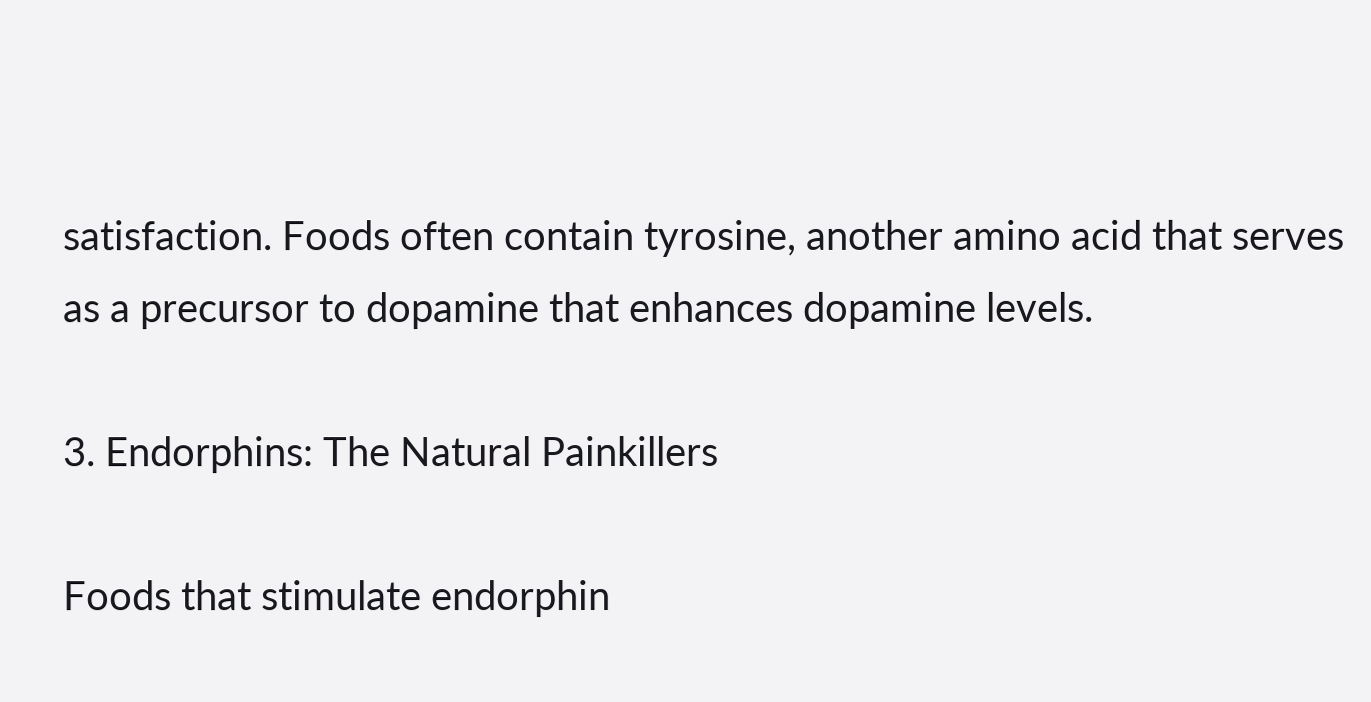satisfaction. Foods often contain tyrosine, another amino acid that serves as a precursor to dopamine that enhances dopamine levels.

3. Endorphins: The Natural Painkillers

Foods that stimulate endorphin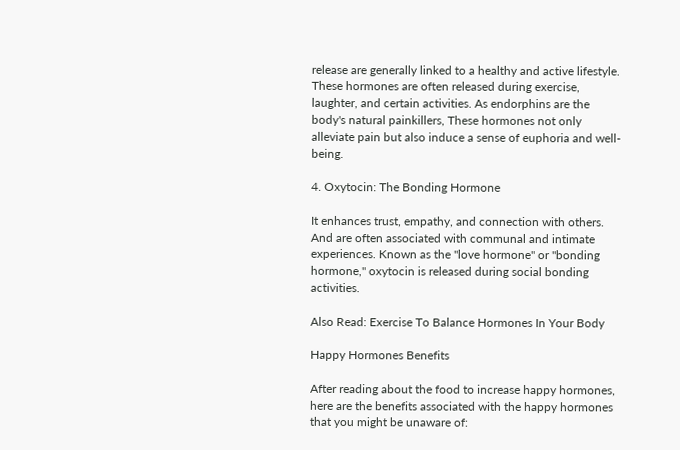release are generally linked to a healthy and active lifestyle. These hormones are often released during exercise, laughter, and certain activities. As endorphins are the body's natural painkillers, These hormones not only alleviate pain but also induce a sense of euphoria and well-being.

4. Oxytocin: The Bonding Hormone

It enhances trust, empathy, and connection with others. And are often associated with communal and intimate experiences. Known as the "love hormone" or "bonding hormone," oxytocin is released during social bonding activities.

Also Read: Exercise To Balance Hormones In Your Body

Happy Hormones Benefits

After reading about the food to increase happy hormones, here are the benefits associated with the happy hormones that you might be unaware of: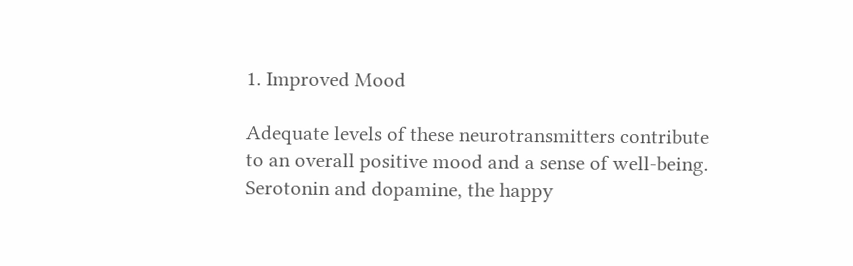1. Improved Mood

Adequate levels of these neurotransmitters contribute to an overall positive mood and a sense of well-being. Serotonin and dopamine, the happy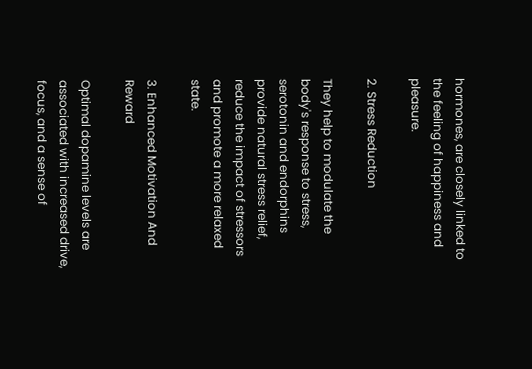hormones, are closely linked to the feeling of happiness and pleasure.

2. Stress Reduction

They help to modulate the body's response to stress, serotonin and endorphins provide natural stress relief, reduce the impact of stressors and promote a more relaxed state.

3. Enhanced Motivation And Reward

Optimal dopamine levels are associated with increased drive, focus, and a sense of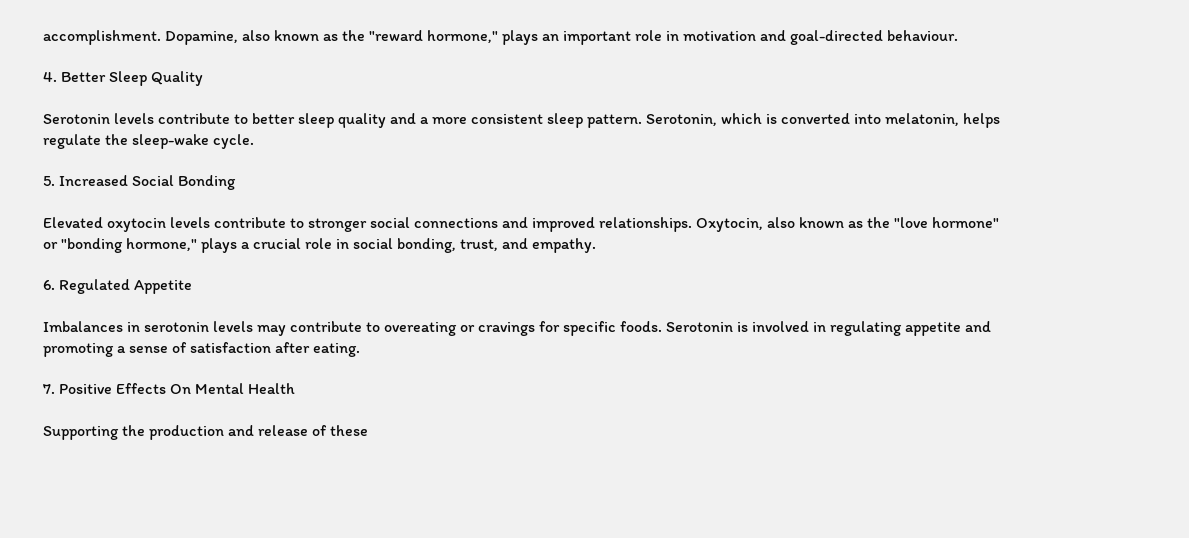accomplishment. Dopamine, also known as the "reward hormone," plays an important role in motivation and goal-directed behaviour.

4. Better Sleep Quality

Serotonin levels contribute to better sleep quality and a more consistent sleep pattern. Serotonin, which is converted into melatonin, helps regulate the sleep-wake cycle.

5. Increased Social Bonding

Elevated oxytocin levels contribute to stronger social connections and improved relationships. Oxytocin, also known as the "love hormone" or "bonding hormone," plays a crucial role in social bonding, trust, and empathy.

6. Regulated Appetite

Imbalances in serotonin levels may contribute to overeating or cravings for specific foods. Serotonin is involved in regulating appetite and promoting a sense of satisfaction after eating.

7. Positive Effects On Mental Health

Supporting the production and release of these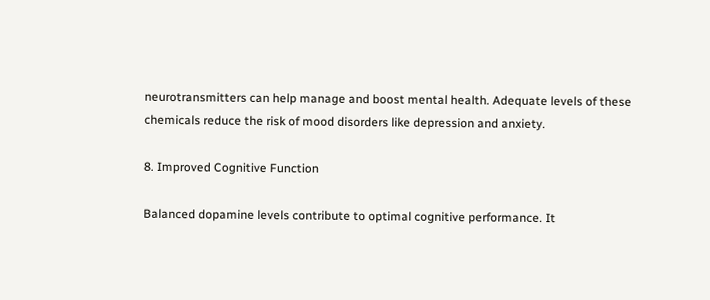neurotransmitters can help manage and boost mental health. Adequate levels of these chemicals reduce the risk of mood disorders like depression and anxiety.

8. Improved Cognitive Function

Balanced dopamine levels contribute to optimal cognitive performance. It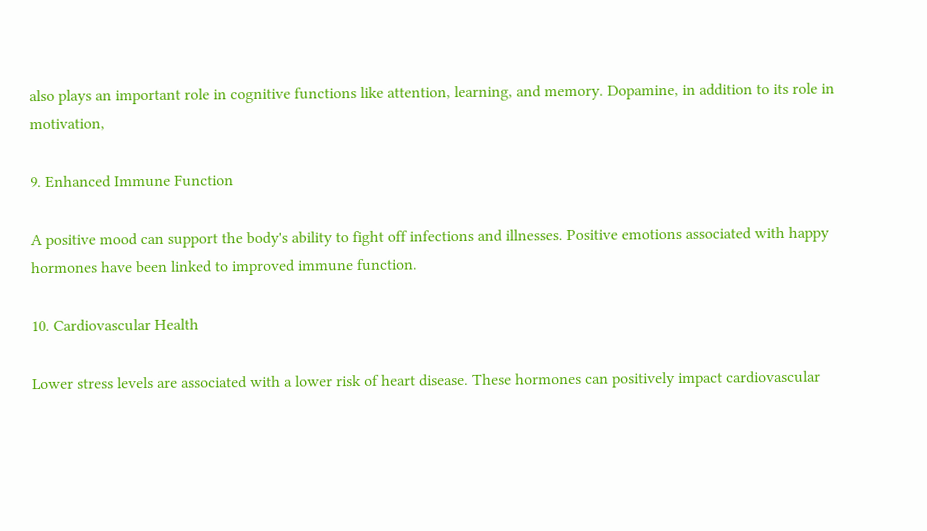also plays an important role in cognitive functions like attention, learning, and memory. Dopamine, in addition to its role in motivation,

9. Enhanced Immune Function

A positive mood can support the body's ability to fight off infections and illnesses. Positive emotions associated with happy hormones have been linked to improved immune function.

10. Cardiovascular Health

Lower stress levels are associated with a lower risk of heart disease. These hormones can positively impact cardiovascular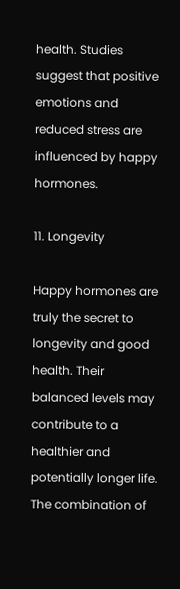health. Studies suggest that positive emotions and reduced stress are influenced by happy hormones.

11. Longevity

Happy hormones are truly the secret to longevity and good health. Their balanced levels may contribute to a healthier and potentially longer life. The combination of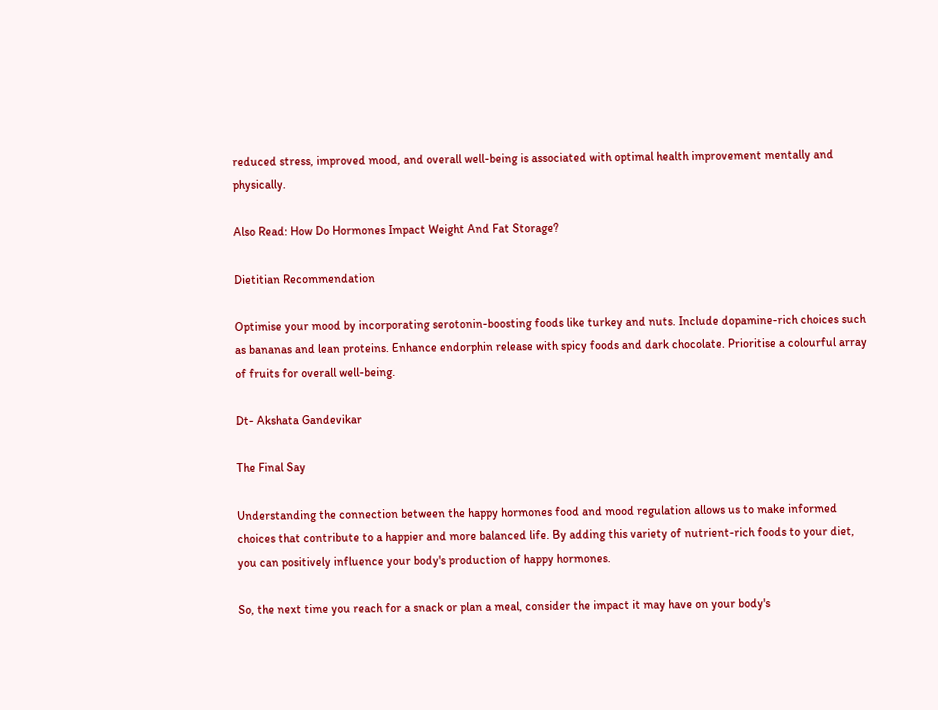reduced stress, improved mood, and overall well-being is associated with optimal health improvement mentally and physically.

Also Read: How Do Hormones Impact Weight And Fat Storage?

Dietitian Recommendation

Optimise your mood by incorporating serotonin-boosting foods like turkey and nuts. Include dopamine-rich choices such as bananas and lean proteins. Enhance endorphin release with spicy foods and dark chocolate. Prioritise a colourful array of fruits for overall well-being.

Dt- Akshata Gandevikar

The Final Say

Understanding the connection between the happy hormones food and mood regulation allows us to make informed choices that contribute to a happier and more balanced life. By adding this variety of nutrient-rich foods to your diet, you can positively influence your body's production of happy hormones.

So, the next time you reach for a snack or plan a meal, consider the impact it may have on your body's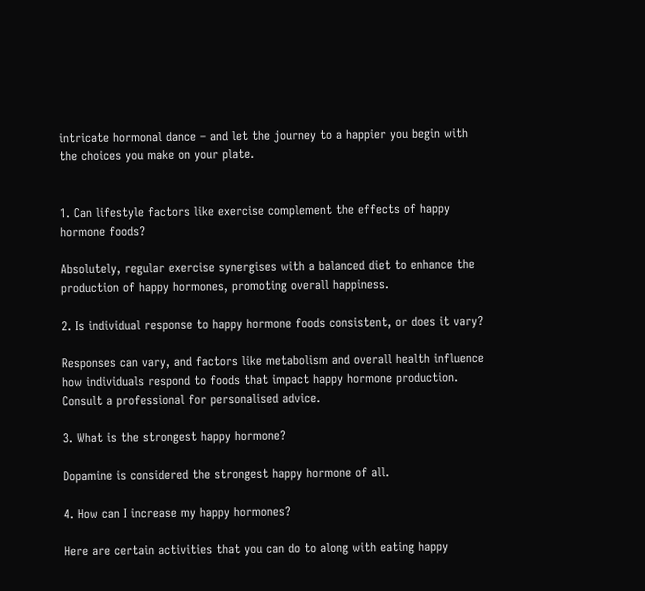intricate hormonal dance – and let the journey to a happier you begin with the choices you make on your plate.


1. Can lifestyle factors like exercise complement the effects of happy hormone foods?

Absolutely, regular exercise synergises with a balanced diet to enhance the production of happy hormones, promoting overall happiness.

2. Is individual response to happy hormone foods consistent, or does it vary?

Responses can vary, and factors like metabolism and overall health influence how individuals respond to foods that impact happy hormone production. Consult a professional for personalised advice.

3. What is the strongest happy hormone?

Dopamine is considered the strongest happy hormone of all.

4. How can I increase my happy hormones?

Here are certain activities that you can do to along with eating happy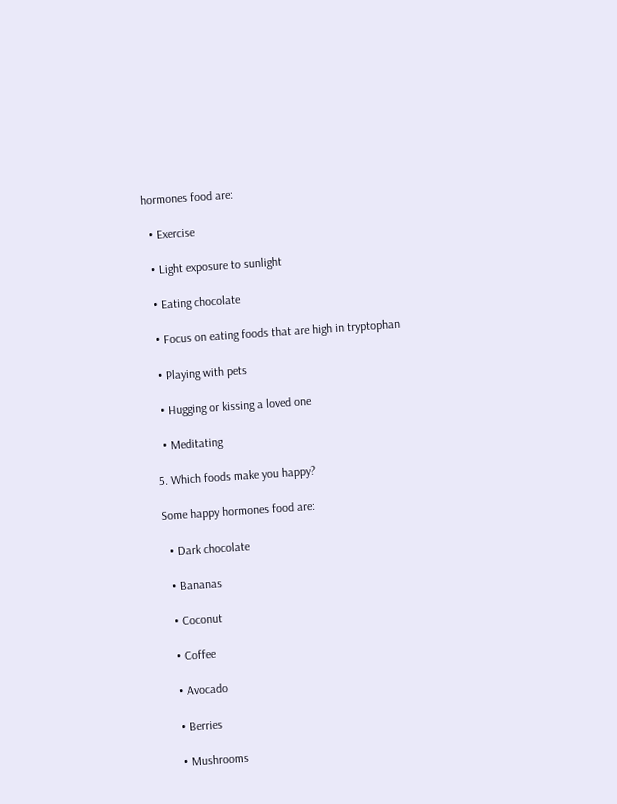hormones food are:

  • Exercise

  • Light exposure to sunlight

  • Eating chocolate

  • Focus on eating foods that are high in tryptophan

  • Playing with pets

  • Hugging or kissing a loved one

  • Meditating

5. Which foods make you happy?

Some happy hormones food are:

  • Dark chocolate

  • Bananas

  • Coconut

  • Coffee

  • Avocado

  • Berries

  • Mushrooms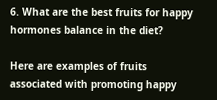6. What are the best fruits for happy hormones balance in the diet?

Here are examples of fruits associated with promoting happy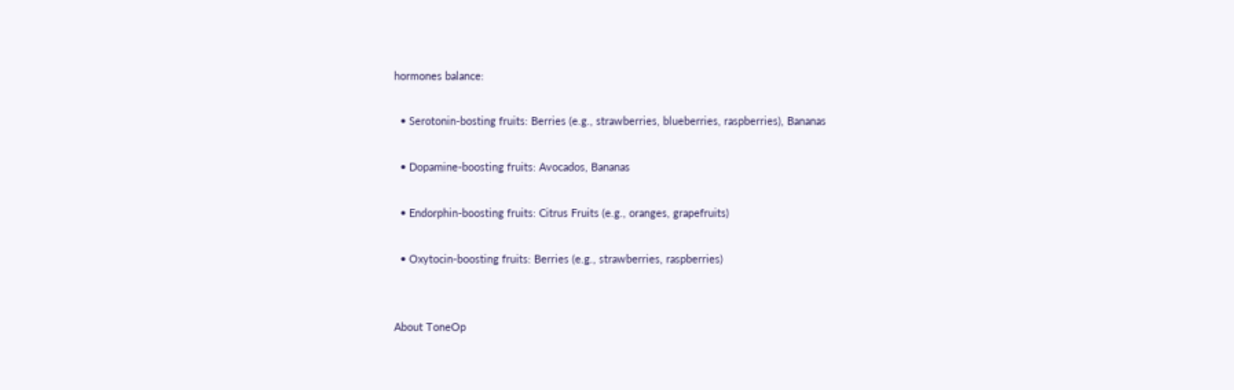hormones balance:

  • Serotonin-bosting fruits: Berries (e.g., strawberries, blueberries, raspberries), Bananas

  • Dopamine-boosting fruits: Avocados, Bananas

  • Endorphin-boosting fruits: Citrus Fruits (e.g., oranges, grapefruits)

  • Oxytocin-boosting fruits: Berries (e.g., strawberries, raspberries)


About ToneOp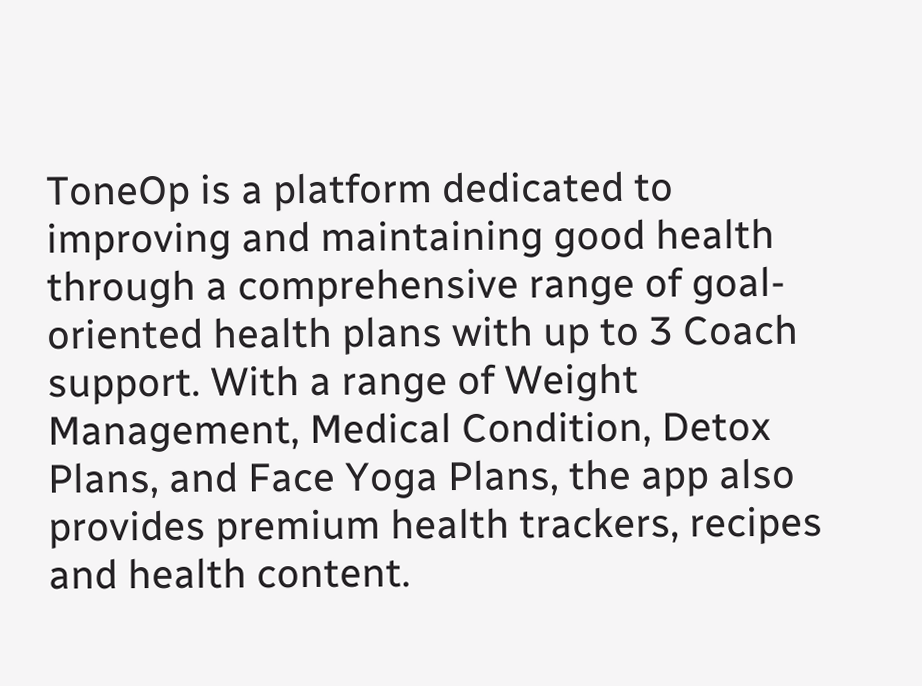ToneOp is a platform dedicated to improving and maintaining good health through a comprehensive range of goal-oriented health plans with up to 3 Coach support. With a range of Weight Management, Medical Condition, Detox Plans, and Face Yoga Plans, the app also provides premium health trackers, recipes and health content.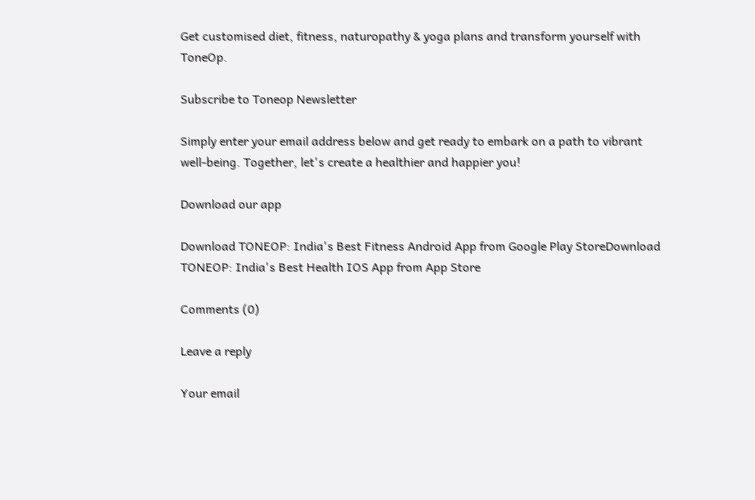Get customised diet, fitness, naturopathy & yoga plans and transform yourself with ToneOp.

Subscribe to Toneop Newsletter

Simply enter your email address below and get ready to embark on a path to vibrant well-being. Together, let's create a healthier and happier you!

Download our app

Download TONEOP: India's Best Fitness Android App from Google Play StoreDownload TONEOP: India's Best Health IOS App from App Store

Comments (0)

Leave a reply

Your email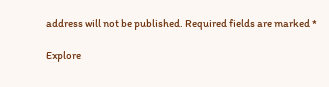address will not be published. Required fields are marked *

Explore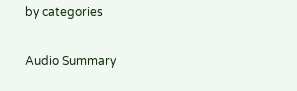by categories

Audio Summary